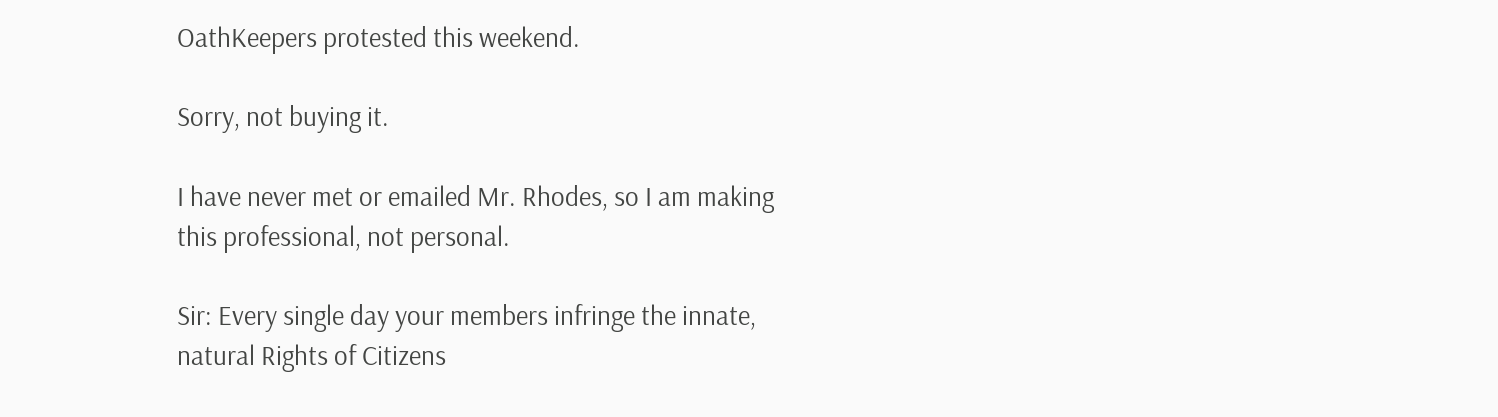OathKeepers protested this weekend.

Sorry, not buying it.

I have never met or emailed Mr. Rhodes, so I am making this professional, not personal.

Sir: Every single day your members infringe the innate, natural Rights of Citizens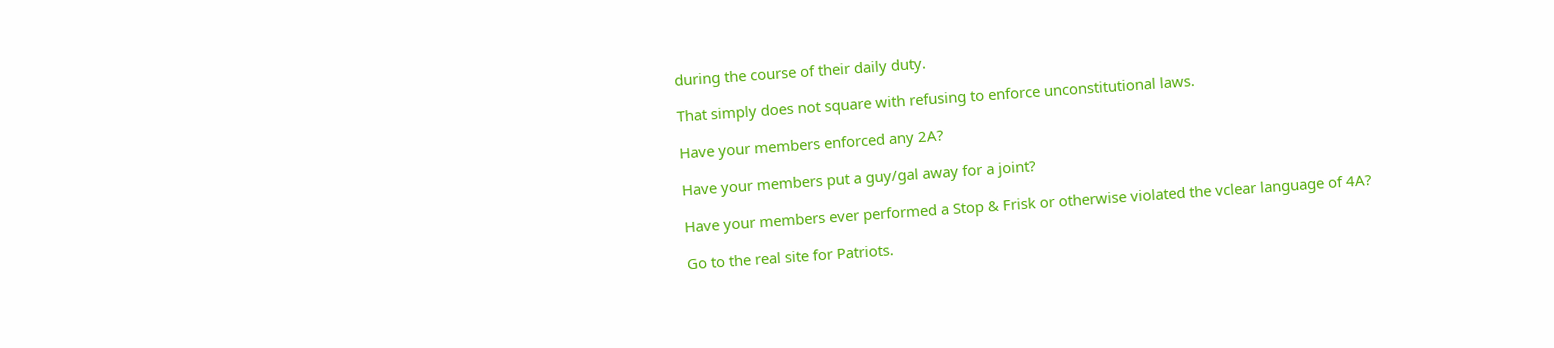during the course of their daily duty.

That simply does not square with refusing to enforce unconstitutional laws.

Have your members enforced any 2A?

Have your members put a guy/gal away for a joint?

Have your members ever performed a Stop & Frisk or otherwise violated the vclear language of 4A?

Go to the real site for Patriots.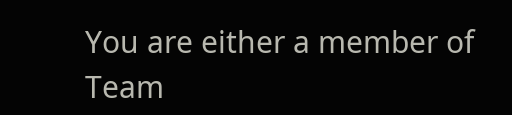You are either a member of Team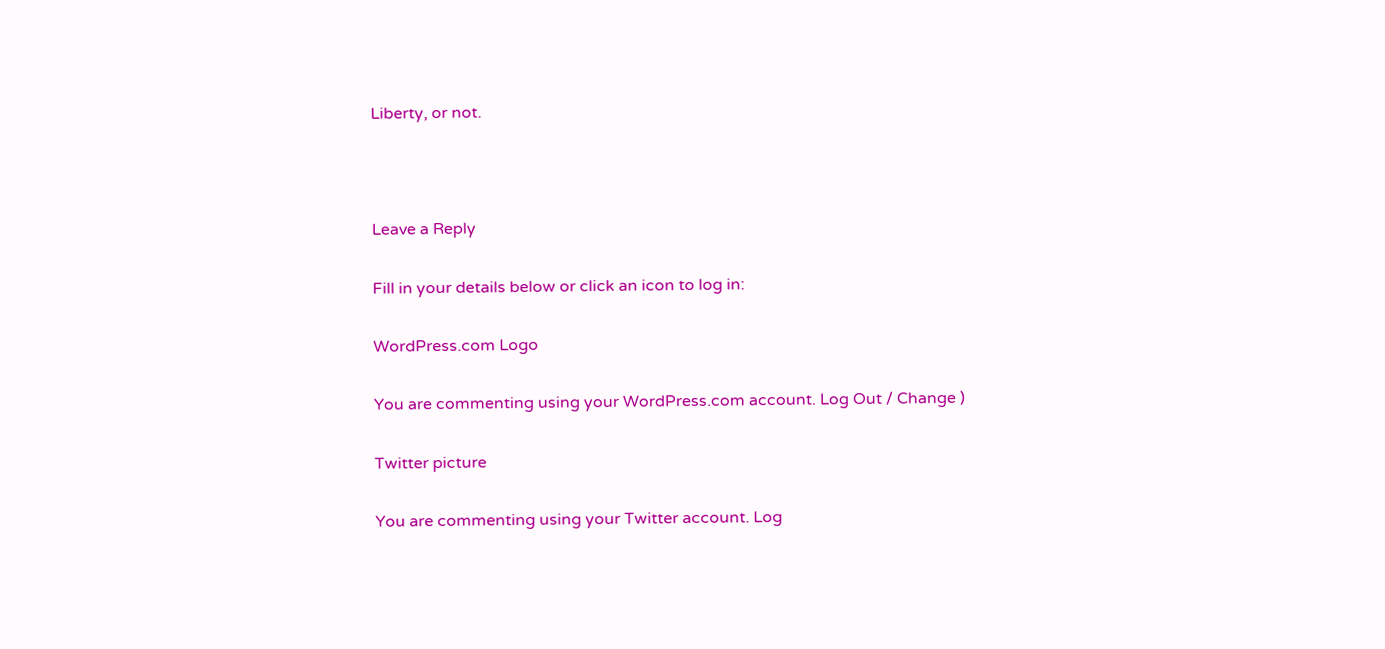Liberty, or not.



Leave a Reply

Fill in your details below or click an icon to log in:

WordPress.com Logo

You are commenting using your WordPress.com account. Log Out / Change )

Twitter picture

You are commenting using your Twitter account. Log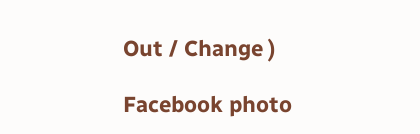Out / Change )

Facebook photo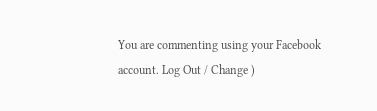You are commenting using your Facebook account. Log Out / Change )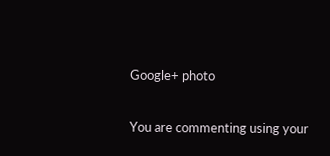Google+ photo

You are commenting using your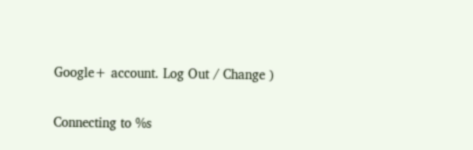Google+ account. Log Out / Change )

Connecting to %s